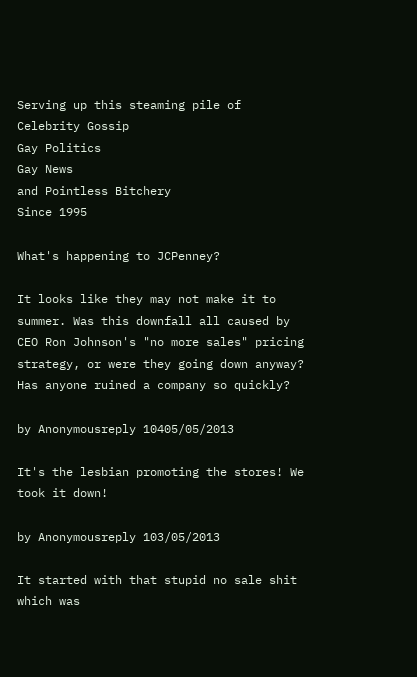Serving up this steaming pile of
Celebrity Gossip
Gay Politics
Gay News
and Pointless Bitchery
Since 1995

What's happening to JCPenney?

It looks like they may not make it to summer. Was this downfall all caused by CEO Ron Johnson's "no more sales" pricing strategy, or were they going down anyway? Has anyone ruined a company so quickly?

by Anonymousreply 10405/05/2013

It's the lesbian promoting the stores! We took it down!

by Anonymousreply 103/05/2013

It started with that stupid no sale shit which was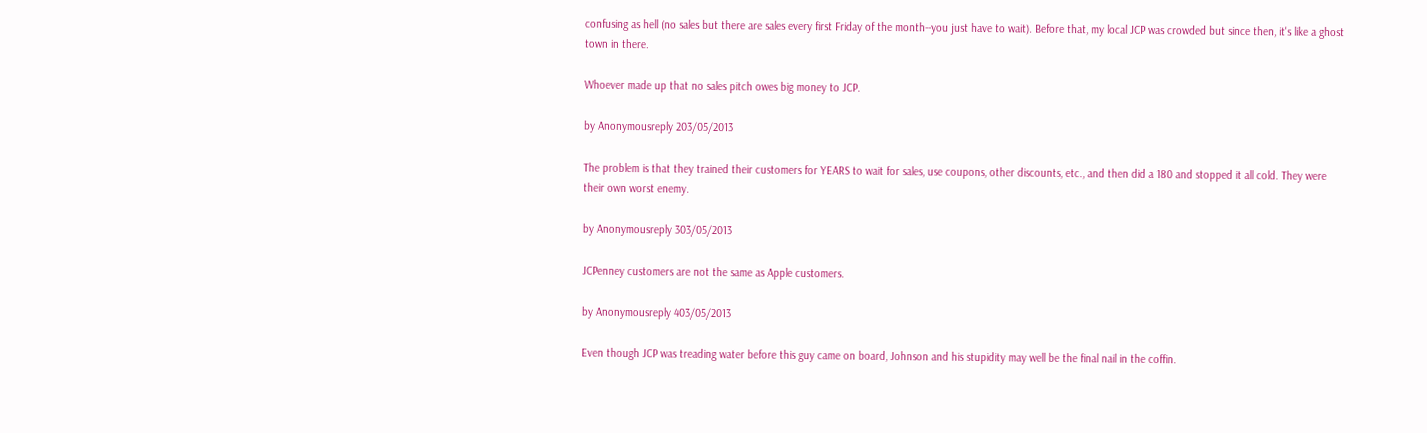confusing as hell (no sales but there are sales every first Friday of the month--you just have to wait). Before that, my local JCP was crowded but since then, it's like a ghost town in there.

Whoever made up that no sales pitch owes big money to JCP.

by Anonymousreply 203/05/2013

The problem is that they trained their customers for YEARS to wait for sales, use coupons, other discounts, etc., and then did a 180 and stopped it all cold. They were their own worst enemy.

by Anonymousreply 303/05/2013

JCPenney customers are not the same as Apple customers.

by Anonymousreply 403/05/2013

Even though JCP was treading water before this guy came on board, Johnson and his stupidity may well be the final nail in the coffin.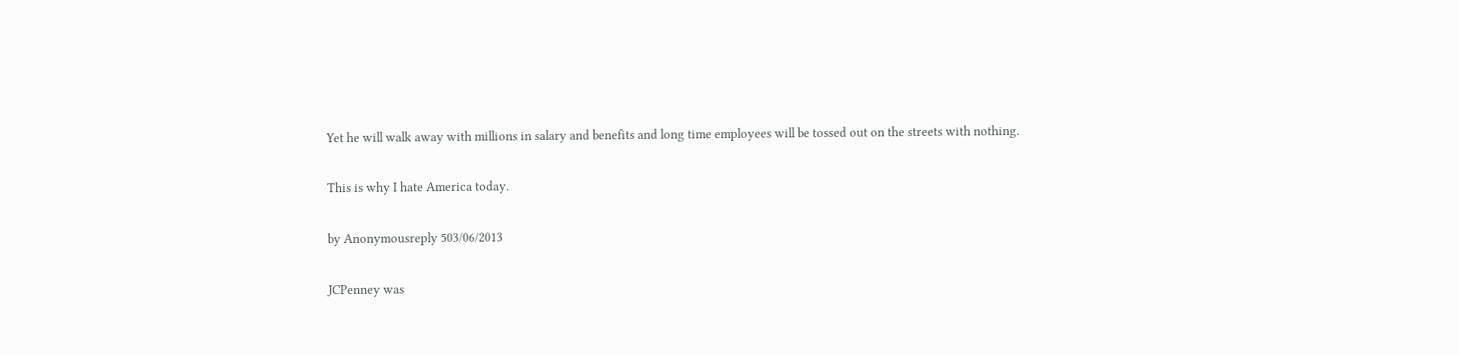Yet he will walk away with millions in salary and benefits and long time employees will be tossed out on the streets with nothing.

This is why I hate America today.

by Anonymousreply 503/06/2013

JCPenney was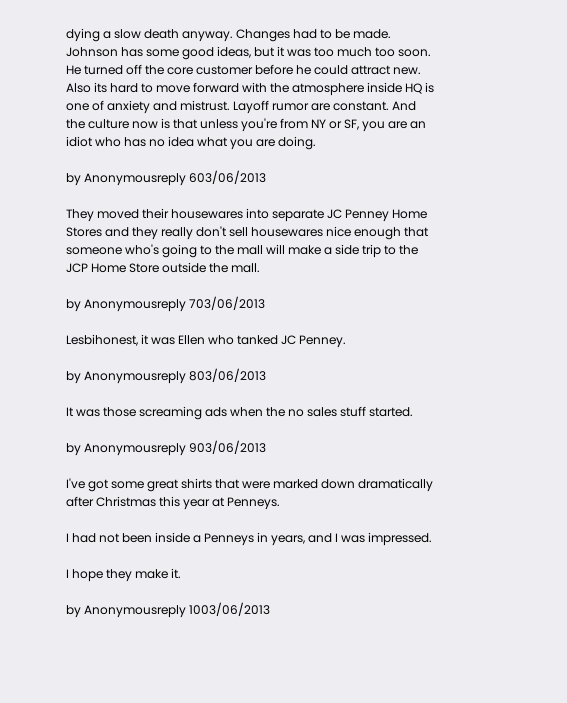dying a slow death anyway. Changes had to be made. Johnson has some good ideas, but it was too much too soon. He turned off the core customer before he could attract new. Also its hard to move forward with the atmosphere inside HQ is one of anxiety and mistrust. Layoff rumor are constant. And the culture now is that unless you're from NY or SF, you are an idiot who has no idea what you are doing.

by Anonymousreply 603/06/2013

They moved their housewares into separate JC Penney Home Stores and they really don't sell housewares nice enough that someone who's going to the mall will make a side trip to the JCP Home Store outside the mall.

by Anonymousreply 703/06/2013

Lesbihonest, it was Ellen who tanked JC Penney.

by Anonymousreply 803/06/2013

It was those screaming ads when the no sales stuff started.

by Anonymousreply 903/06/2013

I've got some great shirts that were marked down dramatically after Christmas this year at Penneys.

I had not been inside a Penneys in years, and I was impressed.

I hope they make it.

by Anonymousreply 1003/06/2013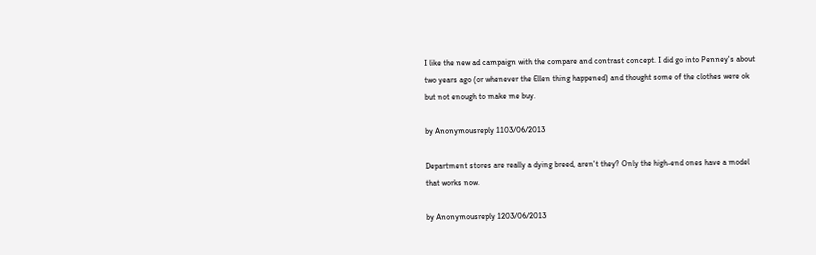I like the new ad campaign with the compare and contrast concept. I did go into Penney's about two years ago (or whenever the Ellen thing happened) and thought some of the clothes were ok but not enough to make me buy.

by Anonymousreply 1103/06/2013

Department stores are really a dying breed, aren't they? Only the high-end ones have a model that works now.

by Anonymousreply 1203/06/2013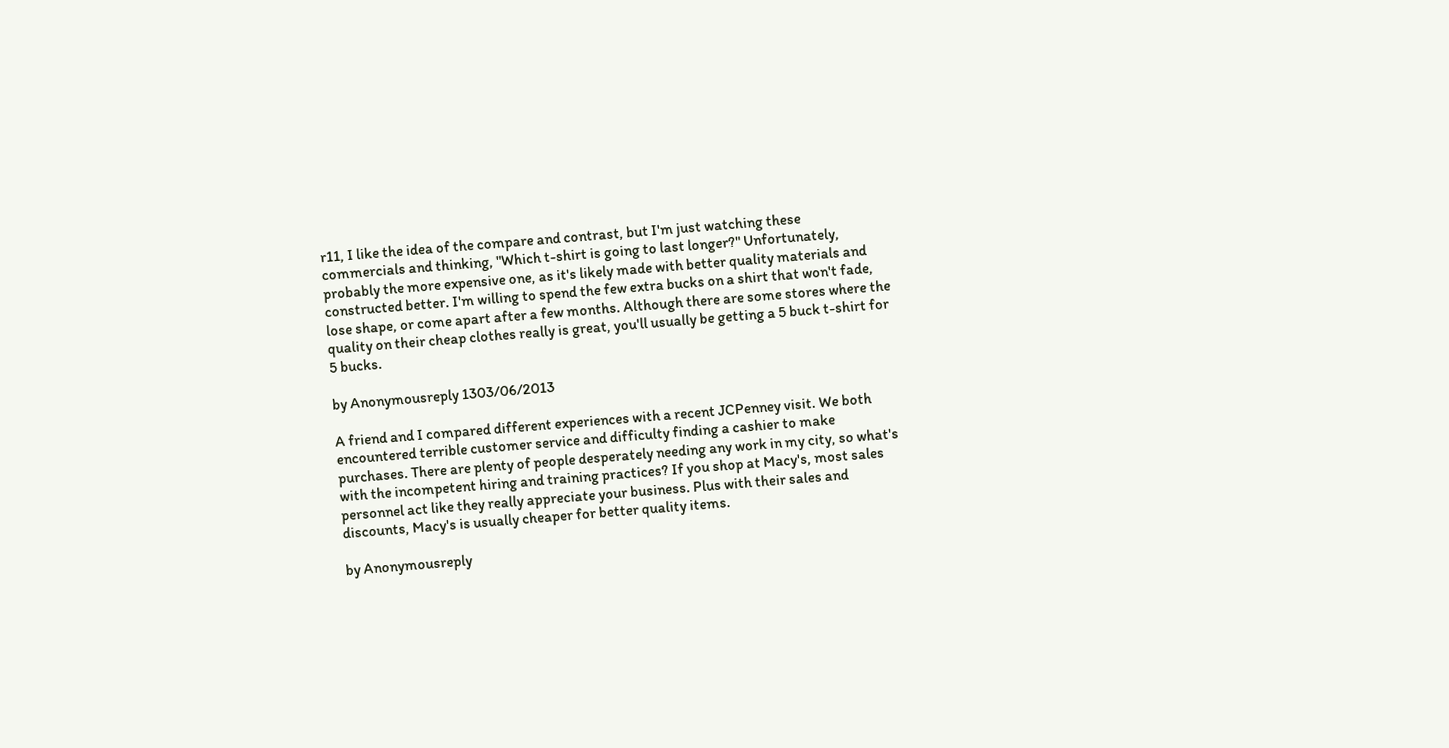r11, I like the idea of the compare and contrast, but I'm just watching these commercials and thinking, "Which t-shirt is going to last longer?" Unfortunately, probably the more expensive one, as it's likely made with better quality materials and constructed better. I'm willing to spend the few extra bucks on a shirt that won't fade, lose shape, or come apart after a few months. Although there are some stores where the quality on their cheap clothes really is great, you'll usually be getting a 5 buck t-shirt for 5 bucks.

by Anonymousreply 1303/06/2013

A friend and I compared different experiences with a recent JCPenney visit. We both encountered terrible customer service and difficulty finding a cashier to make purchases. There are plenty of people desperately needing any work in my city, so what's with the incompetent hiring and training practices? If you shop at Macy's, most sales personnel act like they really appreciate your business. Plus with their sales and discounts, Macy's is usually cheaper for better quality items.

by Anonymousreply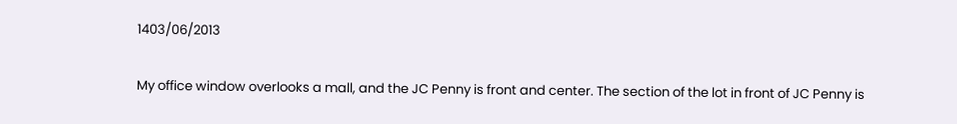1403/06/2013

My office window overlooks a mall, and the JC Penny is front and center. The section of the lot in front of JC Penny is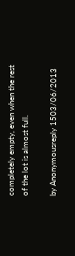completely empty, even when the rest of the lot is almost full.

by Anonymousreply 1503/06/2013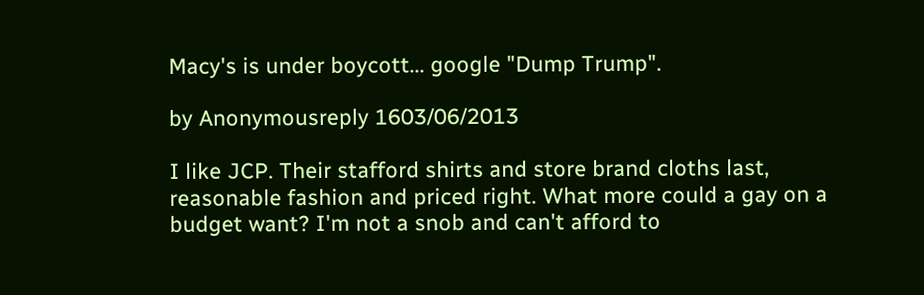Macy's is under boycott... google "Dump Trump".

by Anonymousreply 1603/06/2013

I like JCP. Their stafford shirts and store brand cloths last, reasonable fashion and priced right. What more could a gay on a budget want? I'm not a snob and can't afford to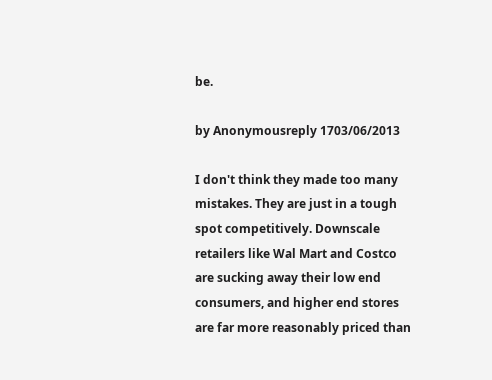be.

by Anonymousreply 1703/06/2013

I don't think they made too many mistakes. They are just in a tough spot competitively. Downscale retailers like Wal Mart and Costco are sucking away their low end consumers, and higher end stores are far more reasonably priced than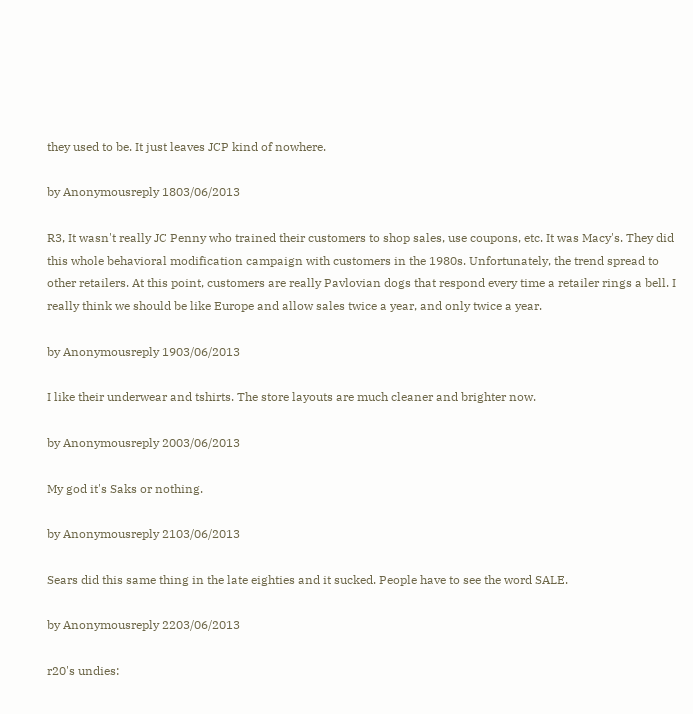they used to be. It just leaves JCP kind of nowhere.

by Anonymousreply 1803/06/2013

R3, It wasn't really JC Penny who trained their customers to shop sales, use coupons, etc. It was Macy's. They did this whole behavioral modification campaign with customers in the 1980s. Unfortunately, the trend spread to other retailers. At this point, customers are really Pavlovian dogs that respond every time a retailer rings a bell. I really think we should be like Europe and allow sales twice a year, and only twice a year.

by Anonymousreply 1903/06/2013

I like their underwear and tshirts. The store layouts are much cleaner and brighter now.

by Anonymousreply 2003/06/2013

My god it's Saks or nothing.

by Anonymousreply 2103/06/2013

Sears did this same thing in the late eighties and it sucked. People have to see the word SALE.

by Anonymousreply 2203/06/2013

r20's undies: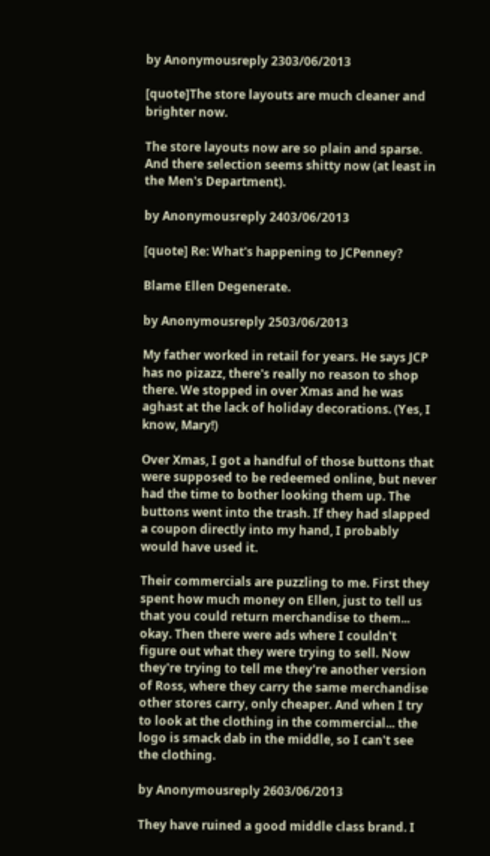by Anonymousreply 2303/06/2013

[quote]The store layouts are much cleaner and brighter now.

The store layouts now are so plain and sparse. And there selection seems shitty now (at least in the Men's Department).

by Anonymousreply 2403/06/2013

[quote] Re: What's happening to JCPenney?

Blame Ellen Degenerate.

by Anonymousreply 2503/06/2013

My father worked in retail for years. He says JCP has no pizazz, there's really no reason to shop there. We stopped in over Xmas and he was aghast at the lack of holiday decorations. (Yes, I know, Mary!)

Over Xmas, I got a handful of those buttons that were supposed to be redeemed online, but never had the time to bother looking them up. The buttons went into the trash. If they had slapped a coupon directly into my hand, I probably would have used it.

Their commercials are puzzling to me. First they spent how much money on Ellen, just to tell us that you could return merchandise to them... okay. Then there were ads where I couldn't figure out what they were trying to sell. Now they're trying to tell me they're another version of Ross, where they carry the same merchandise other stores carry, only cheaper. And when I try to look at the clothing in the commercial... the logo is smack dab in the middle, so I can't see the clothing.

by Anonymousreply 2603/06/2013

They have ruined a good middle class brand. I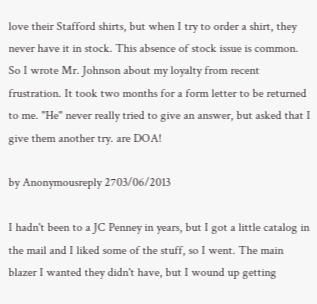love their Stafford shirts, but when I try to order a shirt, they never have it in stock. This absence of stock issue is common. So I wrote Mr. Johnson about my loyalty from recent frustration. It took two months for a form letter to be returned to me. "He" never really tried to give an answer, but asked that I give them another try. are DOA!

by Anonymousreply 2703/06/2013

I hadn't been to a JC Penney in years, but I got a little catalog in the mail and I liked some of the stuff, so I went. The main blazer I wanted they didn't have, but I wound up getting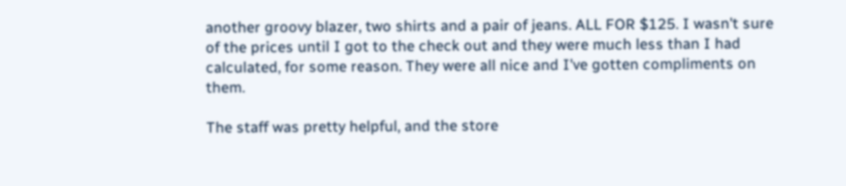another groovy blazer, two shirts and a pair of jeans. ALL FOR $125. I wasn't sure of the prices until I got to the check out and they were much less than I had calculated, for some reason. They were all nice and I've gotten compliments on them.

The staff was pretty helpful, and the store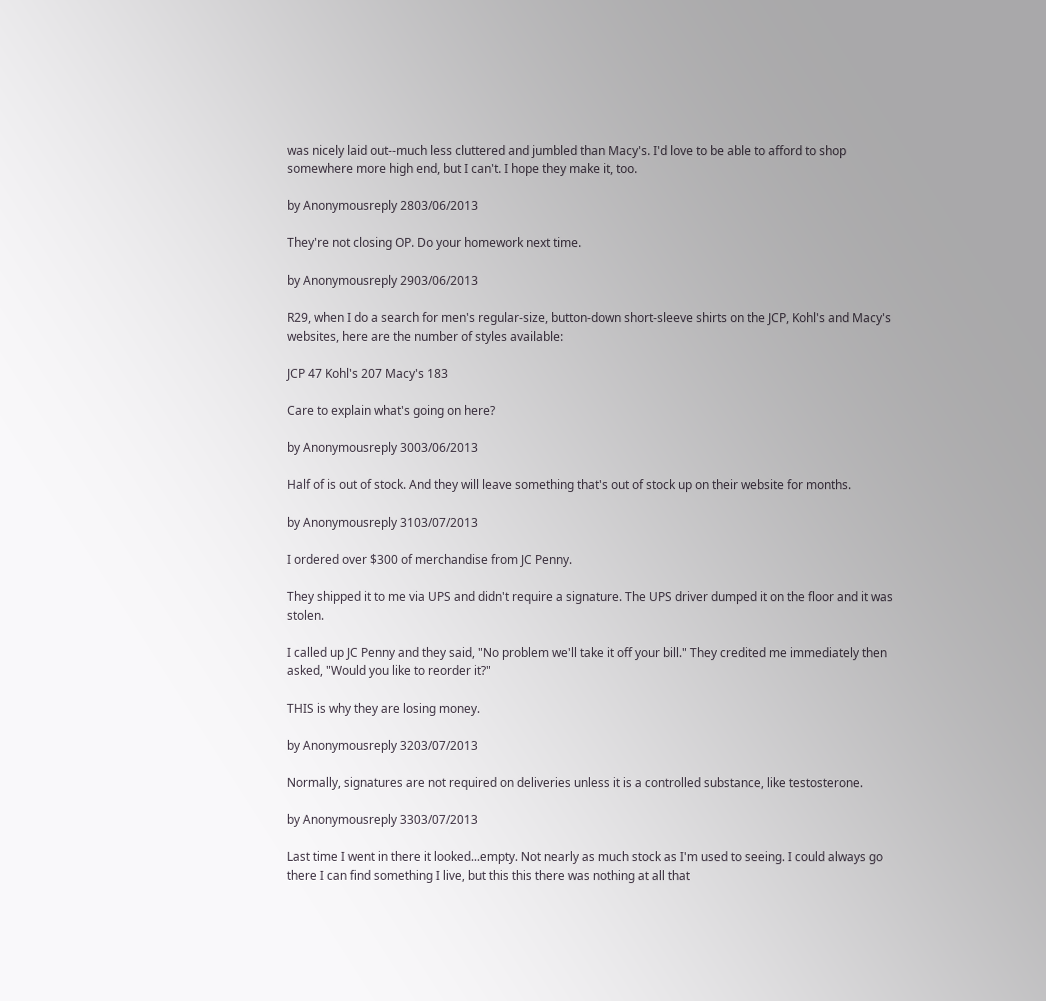was nicely laid out--much less cluttered and jumbled than Macy's. I'd love to be able to afford to shop somewhere more high end, but I can't. I hope they make it, too.

by Anonymousreply 2803/06/2013

They're not closing OP. Do your homework next time.

by Anonymousreply 2903/06/2013

R29, when I do a search for men's regular-size, button-down short-sleeve shirts on the JCP, Kohl's and Macy's websites, here are the number of styles available:

JCP 47 Kohl's 207 Macy's 183

Care to explain what's going on here?

by Anonymousreply 3003/06/2013

Half of is out of stock. And they will leave something that's out of stock up on their website for months.

by Anonymousreply 3103/07/2013

I ordered over $300 of merchandise from JC Penny.

They shipped it to me via UPS and didn't require a signature. The UPS driver dumped it on the floor and it was stolen.

I called up JC Penny and they said, "No problem we'll take it off your bill." They credited me immediately then asked, "Would you like to reorder it?"

THIS is why they are losing money.

by Anonymousreply 3203/07/2013

Normally, signatures are not required on deliveries unless it is a controlled substance, like testosterone.

by Anonymousreply 3303/07/2013

Last time I went in there it looked...empty. Not nearly as much stock as I'm used to seeing. I could always go there I can find something I live, but this this there was nothing at all that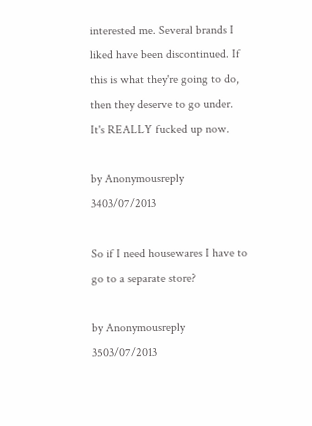interested me. Several brands I liked have been discontinued. If this is what they're going to do, then they deserve to go under. It's REALLY fucked up now.

by Anonymousreply 3403/07/2013

So if I need housewares I have to go to a separate store?

by Anonymousreply 3503/07/2013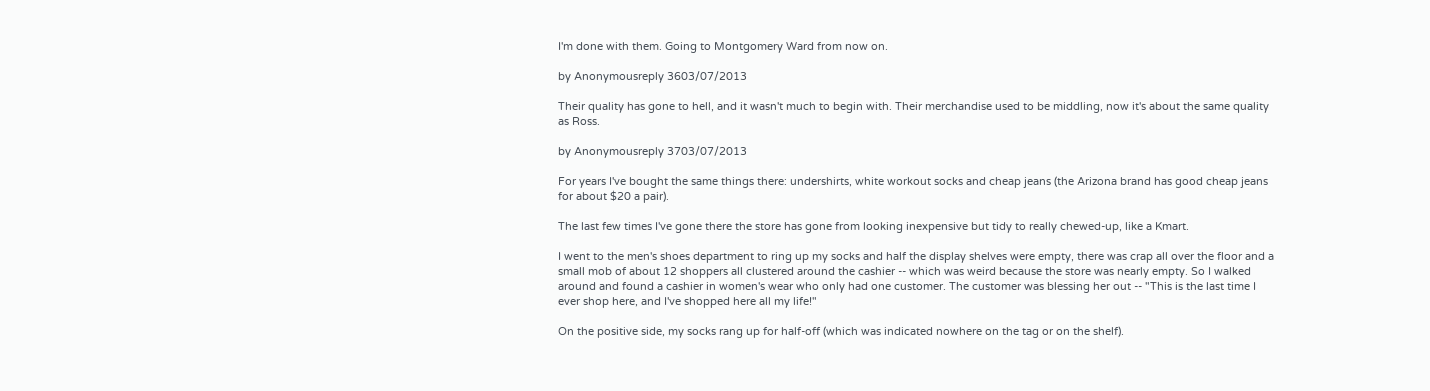I'm done with them. Going to Montgomery Ward from now on.

by Anonymousreply 3603/07/2013

Their quality has gone to hell, and it wasn't much to begin with. Their merchandise used to be middling, now it's about the same quality as Ross.

by Anonymousreply 3703/07/2013

For years I've bought the same things there: undershirts, white workout socks and cheap jeans (the Arizona brand has good cheap jeans for about $20 a pair).

The last few times I've gone there the store has gone from looking inexpensive but tidy to really chewed-up, like a Kmart.

I went to the men's shoes department to ring up my socks and half the display shelves were empty, there was crap all over the floor and a small mob of about 12 shoppers all clustered around the cashier -- which was weird because the store was nearly empty. So I walked around and found a cashier in women's wear who only had one customer. The customer was blessing her out -- "This is the last time I ever shop here, and I've shopped here all my life!"

On the positive side, my socks rang up for half-off (which was indicated nowhere on the tag or on the shelf).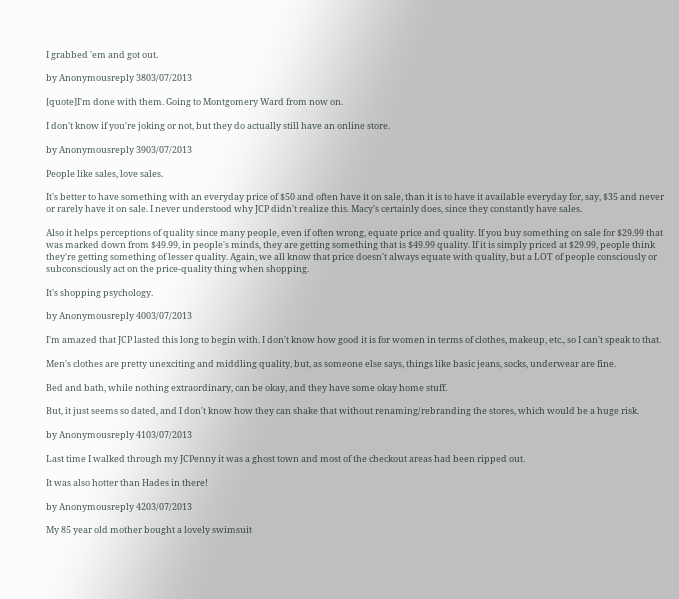I grabbed 'em and got out.

by Anonymousreply 3803/07/2013

[quote]I'm done with them. Going to Montgomery Ward from now on.

I don't know if you're joking or not, but they do actually still have an online store.

by Anonymousreply 3903/07/2013

People like sales, love sales.

It's better to have something with an everyday price of $50 and often have it on sale, than it is to have it available everyday for, say, $35 and never or rarely have it on sale. I never understood why JCP didn't realize this. Macy's certainly does, since they constantly have sales.

Also it helps perceptions of quality since many people, even if often wrong, equate price and quality. If you buy something on sale for $29.99 that was marked down from $49.99, in people's minds, they are getting something that is $49.99 quality. If it is simply priced at $29.99, people think they're getting something of lesser quality. Again, we all know that price doesn't always equate with quality, but a LOT of people consciously or subconsciously act on the price-quality thing when shopping.

It's shopping psychology.

by Anonymousreply 4003/07/2013

I'm amazed that JCP lasted this long to begin with. I don't know how good it is for women in terms of clothes, makeup, etc., so I can't speak to that.

Men's clothes are pretty unexciting and middling quality, but, as someone else says, things like basic jeans, socks, underwear are fine.

Bed and bath, while nothing extraordinary, can be okay, and they have some okay home stuff.

But, it just seems so dated, and I don't know how they can shake that without renaming/rebranding the stores, which would be a huge risk.

by Anonymousreply 4103/07/2013

Last time I walked through my JCPenny it was a ghost town and most of the checkout areas had been ripped out.

It was also hotter than Hades in there!

by Anonymousreply 4203/07/2013

My 85 year old mother bought a lovely swimsuit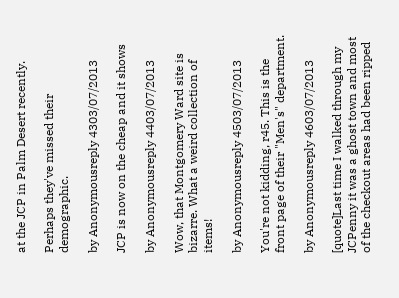at the JCP in Palm Desert recently.

Perhaps they've missed their demographic.

by Anonymousreply 4303/07/2013

JCP is now on the cheap and it shows

by Anonymousreply 4403/07/2013

Wow, that Montgomery Ward site is bizarre. What a weird collection of items!

by Anonymousreply 4503/07/2013

You're not kidding, r45. This is the front page of their "Men's" department.

by Anonymousreply 4603/07/2013

[quote]Last time I walked through my JCPenny it was a ghost town and most of the checkout areas had been ripped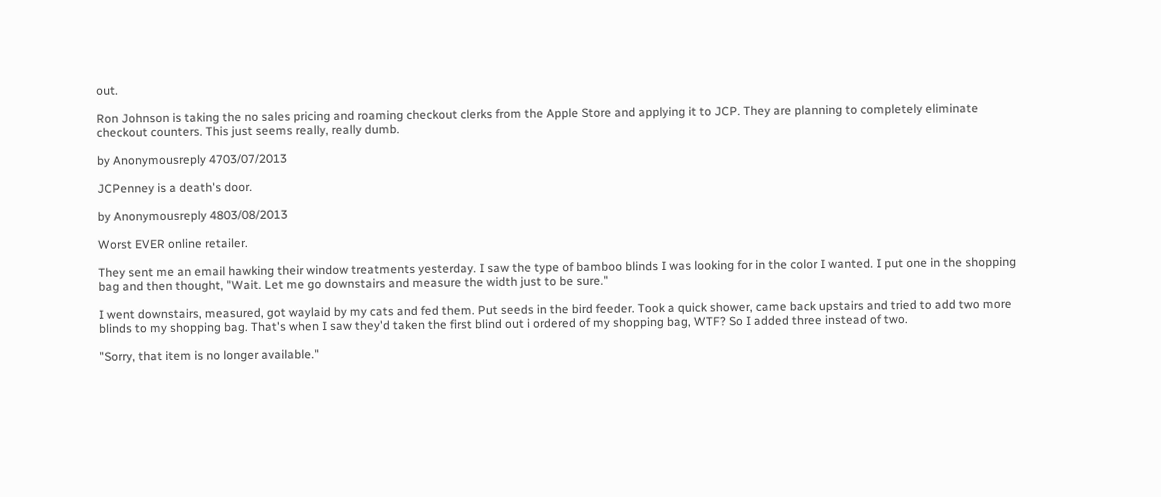out.

Ron Johnson is taking the no sales pricing and roaming checkout clerks from the Apple Store and applying it to JCP. They are planning to completely eliminate checkout counters. This just seems really, really dumb.

by Anonymousreply 4703/07/2013

JCPenney is a death's door.

by Anonymousreply 4803/08/2013

Worst EVER online retailer.

They sent me an email hawking their window treatments yesterday. I saw the type of bamboo blinds I was looking for in the color I wanted. I put one in the shopping bag and then thought, "Wait. Let me go downstairs and measure the width just to be sure."

I went downstairs, measured, got waylaid by my cats and fed them. Put seeds in the bird feeder. Took a quick shower, came back upstairs and tried to add two more blinds to my shopping bag. That's when I saw they'd taken the first blind out i ordered of my shopping bag, WTF? So I added three instead of two.

"Sorry, that item is no longer available."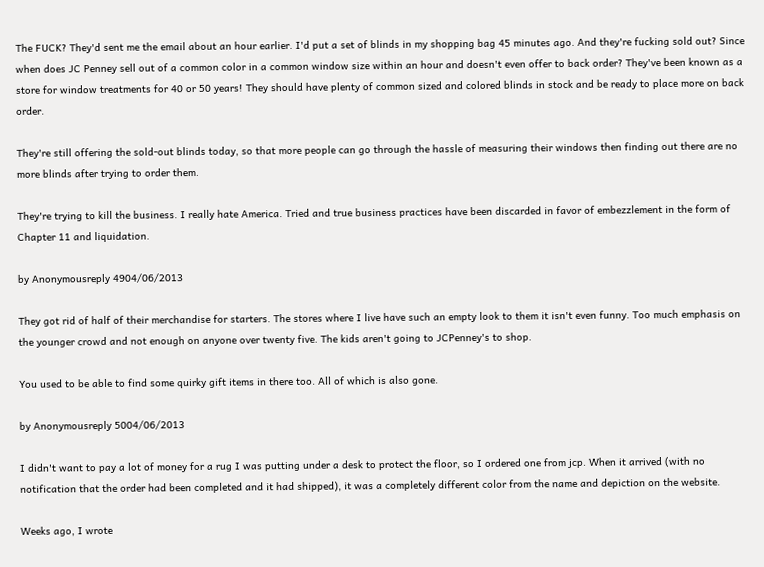The FUCK? They'd sent me the email about an hour earlier. I'd put a set of blinds in my shopping bag 45 minutes ago. And they're fucking sold out? Since when does JC Penney sell out of a common color in a common window size within an hour and doesn't even offer to back order? They've been known as a store for window treatments for 40 or 50 years! They should have plenty of common sized and colored blinds in stock and be ready to place more on back order.

They're still offering the sold-out blinds today, so that more people can go through the hassle of measuring their windows then finding out there are no more blinds after trying to order them.

They're trying to kill the business. I really hate America. Tried and true business practices have been discarded in favor of embezzlement in the form of Chapter 11 and liquidation.

by Anonymousreply 4904/06/2013

They got rid of half of their merchandise for starters. The stores where I live have such an empty look to them it isn't even funny. Too much emphasis on the younger crowd and not enough on anyone over twenty five. The kids aren't going to JCPenney's to shop.

You used to be able to find some quirky gift items in there too. All of which is also gone.

by Anonymousreply 5004/06/2013

I didn't want to pay a lot of money for a rug I was putting under a desk to protect the floor, so I ordered one from jcp. When it arrived (with no notification that the order had been completed and it had shipped), it was a completely different color from the name and depiction on the website.

Weeks ago, I wrote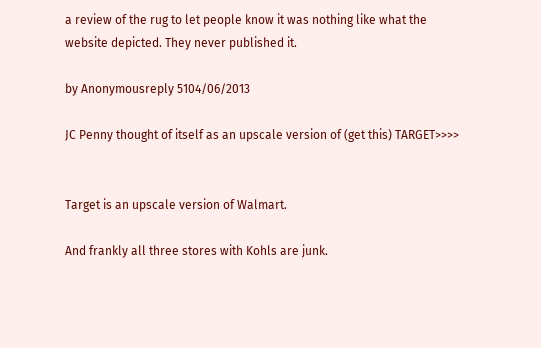a review of the rug to let people know it was nothing like what the website depicted. They never published it.

by Anonymousreply 5104/06/2013

JC Penny thought of itself as an upscale version of (get this) TARGET>>>>


Target is an upscale version of Walmart.

And frankly all three stores with Kohls are junk.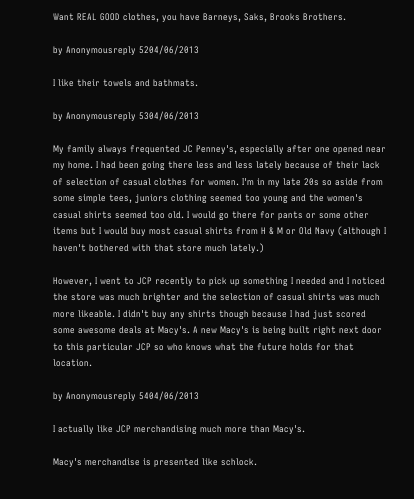Want REAL GOOD clothes, you have Barneys, Saks, Brooks Brothers.

by Anonymousreply 5204/06/2013

I like their towels and bathmats.

by Anonymousreply 5304/06/2013

My family always frequented JC Penney's, especially after one opened near my home. I had been going there less and less lately because of their lack of selection of casual clothes for women. I'm in my late 20s so aside from some simple tees, juniors clothing seemed too young and the women's casual shirts seemed too old. I would go there for pants or some other items but I would buy most casual shirts from H & M or Old Navy (although I haven't bothered with that store much lately.)

However, I went to JCP recently to pick up something I needed and I noticed the store was much brighter and the selection of casual shirts was much more likeable. I didn't buy any shirts though because I had just scored some awesome deals at Macy's. A new Macy's is being built right next door to this particular JCP so who knows what the future holds for that location.

by Anonymousreply 5404/06/2013

I actually like JCP merchandising much more than Macy's.

Macy's merchandise is presented like schlock.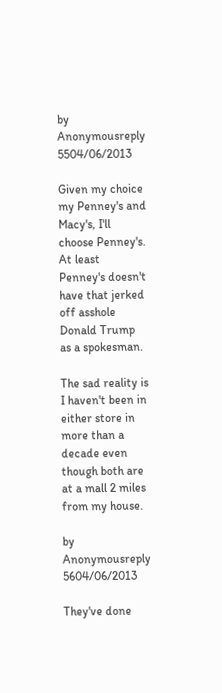by Anonymousreply 5504/06/2013

Given my choice my Penney's and Macy's, I'll choose Penney's. At least Penney's doesn't have that jerked off asshole Donald Trump as a spokesman.

The sad reality is I haven't been in either store in more than a decade even though both are at a mall 2 miles from my house.

by Anonymousreply 5604/06/2013

They've done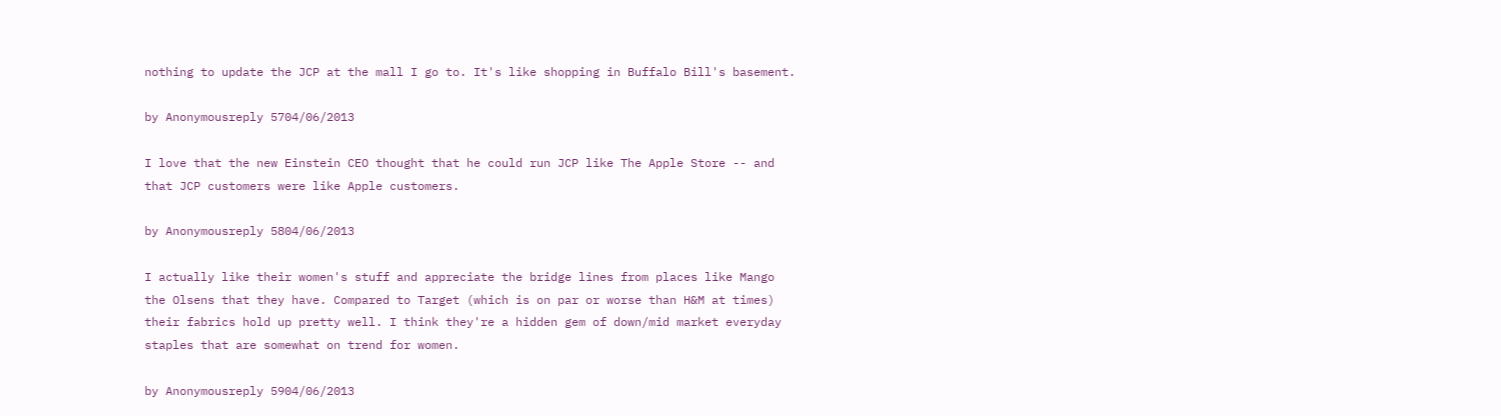nothing to update the JCP at the mall I go to. It's like shopping in Buffalo Bill's basement.

by Anonymousreply 5704/06/2013

I love that the new Einstein CEO thought that he could run JCP like The Apple Store -- and that JCP customers were like Apple customers.

by Anonymousreply 5804/06/2013

I actually like their women's stuff and appreciate the bridge lines from places like Mango the Olsens that they have. Compared to Target (which is on par or worse than H&M at times) their fabrics hold up pretty well. I think they're a hidden gem of down/mid market everyday staples that are somewhat on trend for women.

by Anonymousreply 5904/06/2013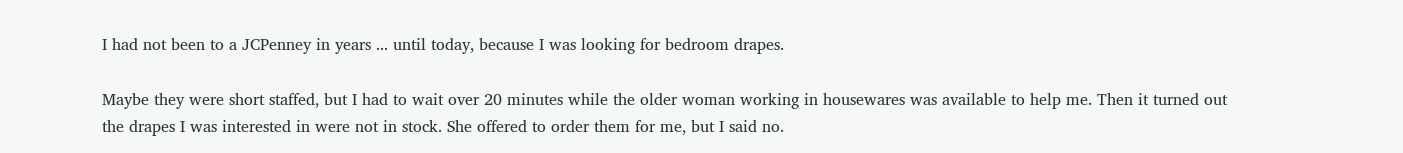I had not been to a JCPenney in years ... until today, because I was looking for bedroom drapes.

Maybe they were short staffed, but I had to wait over 20 minutes while the older woman working in housewares was available to help me. Then it turned out the drapes I was interested in were not in stock. She offered to order them for me, but I said no.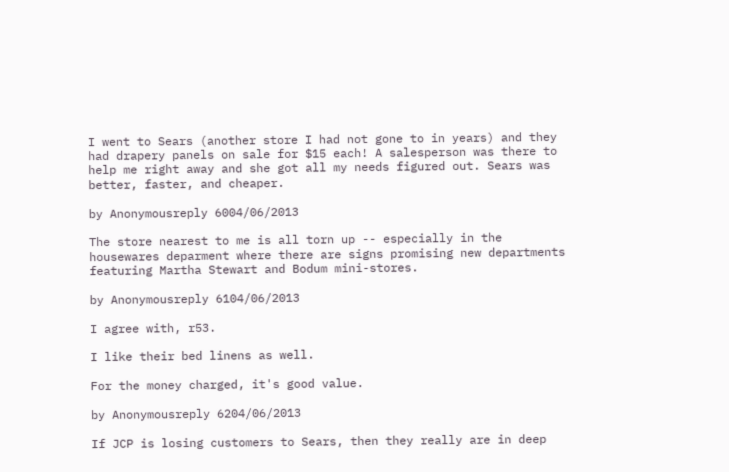I went to Sears (another store I had not gone to in years) and they had drapery panels on sale for $15 each! A salesperson was there to help me right away and she got all my needs figured out. Sears was better, faster, and cheaper.

by Anonymousreply 6004/06/2013

The store nearest to me is all torn up -- especially in the housewares deparment where there are signs promising new departments featuring Martha Stewart and Bodum mini-stores.

by Anonymousreply 6104/06/2013

I agree with, r53.

I like their bed linens as well.

For the money charged, it's good value.

by Anonymousreply 6204/06/2013

If JCP is losing customers to Sears, then they really are in deep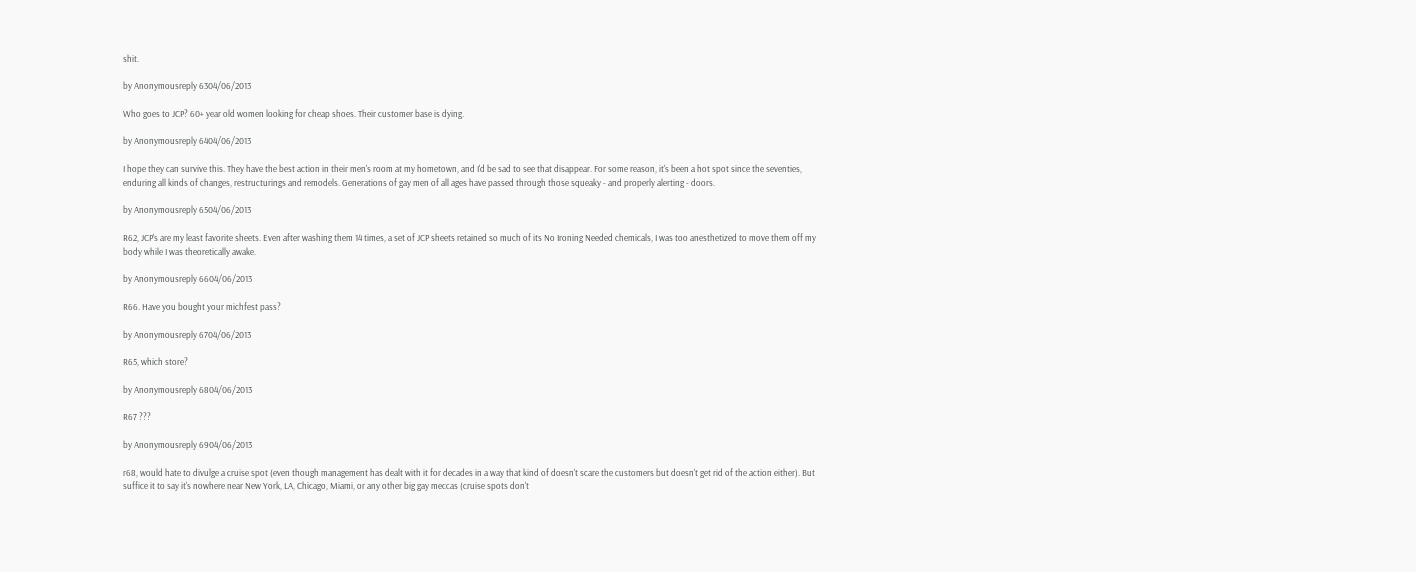shit.

by Anonymousreply 6304/06/2013

Who goes to JCP? 60+ year old women looking for cheap shoes. Their customer base is dying.

by Anonymousreply 6404/06/2013

I hope they can survive this. They have the best action in their men's room at my hometown, and I'd be sad to see that disappear. For some reason, it's been a hot spot since the seventies, enduring all kinds of changes, restructurings and remodels. Generations of gay men of all ages have passed through those squeaky - and properly alerting - doors.

by Anonymousreply 6504/06/2013

R62, JCP's are my least favorite sheets. Even after washing them 14 times, a set of JCP sheets retained so much of its No Ironing Needed chemicals, I was too anesthetized to move them off my body while I was theoretically awake.

by Anonymousreply 6604/06/2013

R66. Have you bought your michfest pass?

by Anonymousreply 6704/06/2013

R65, which store?

by Anonymousreply 6804/06/2013

R67 ???

by Anonymousreply 6904/06/2013

r68, would hate to divulge a cruise spot (even though management has dealt with it for decades in a way that kind of doesn't scare the customers but doesn't get rid of the action either). But suffice it to say it's nowhere near New York, LA, Chicago, Miami, or any other big gay meccas (cruise spots don't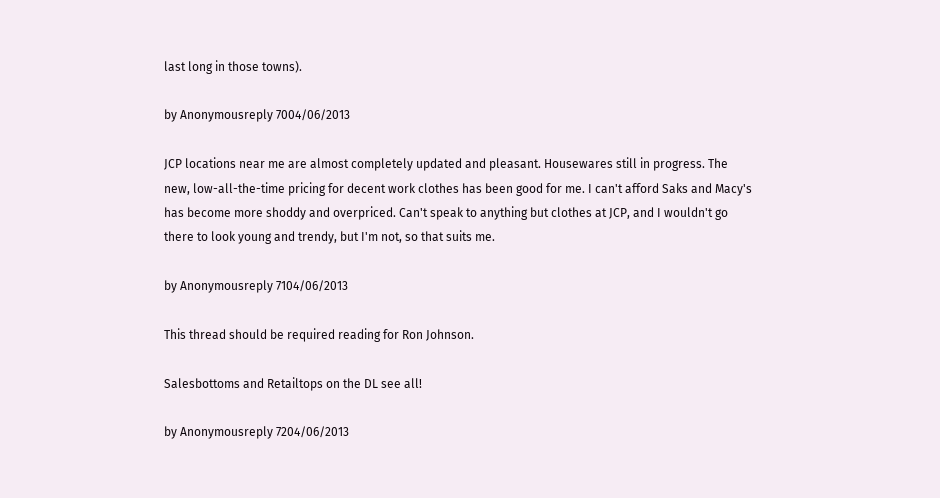last long in those towns).

by Anonymousreply 7004/06/2013

JCP locations near me are almost completely updated and pleasant. Housewares still in progress. The new, low-all-the-time pricing for decent work clothes has been good for me. I can't afford Saks and Macy's has become more shoddy and overpriced. Can't speak to anything but clothes at JCP, and I wouldn't go there to look young and trendy, but I'm not, so that suits me.

by Anonymousreply 7104/06/2013

This thread should be required reading for Ron Johnson.

Salesbottoms and Retailtops on the DL see all!

by Anonymousreply 7204/06/2013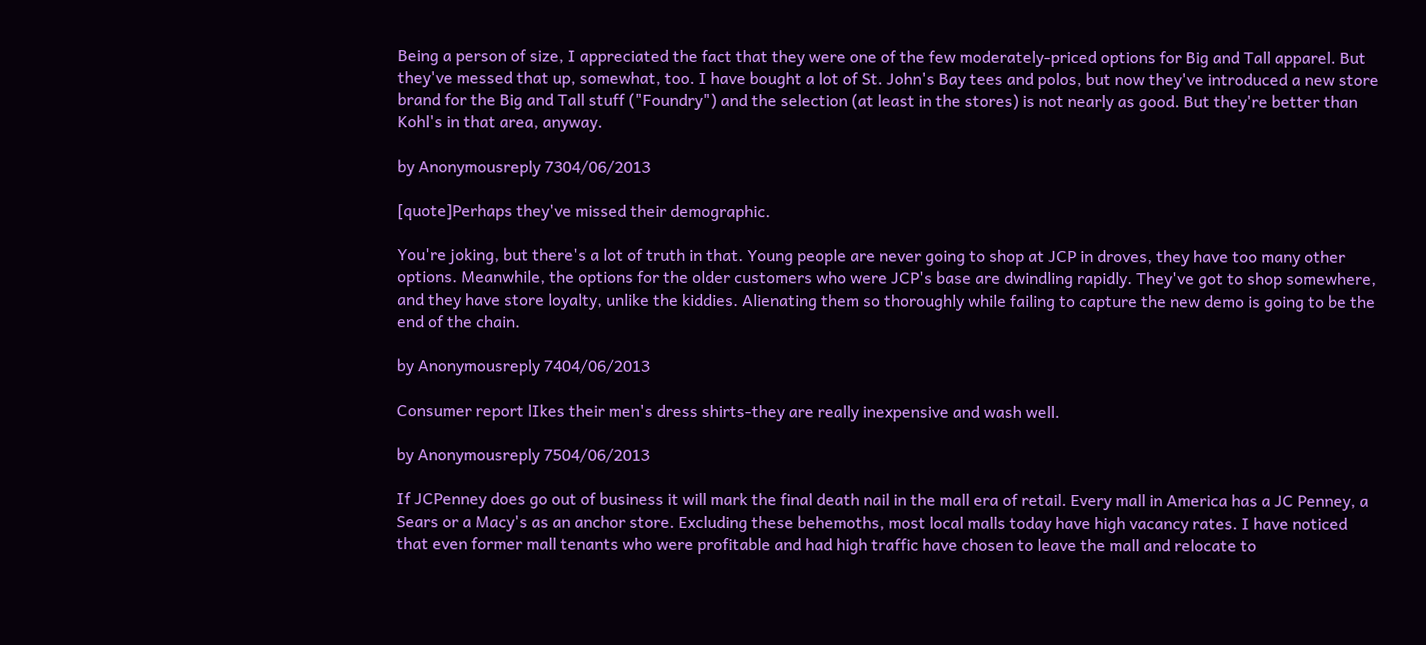Being a person of size, I appreciated the fact that they were one of the few moderately-priced options for Big and Tall apparel. But they've messed that up, somewhat, too. I have bought a lot of St. John's Bay tees and polos, but now they've introduced a new store brand for the Big and Tall stuff ("Foundry") and the selection (at least in the stores) is not nearly as good. But they're better than Kohl's in that area, anyway.

by Anonymousreply 7304/06/2013

[quote]Perhaps they've missed their demographic.

You're joking, but there's a lot of truth in that. Young people are never going to shop at JCP in droves, they have too many other options. Meanwhile, the options for the older customers who were JCP's base are dwindling rapidly. They've got to shop somewhere, and they have store loyalty, unlike the kiddies. Alienating them so thoroughly while failing to capture the new demo is going to be the end of the chain.

by Anonymousreply 7404/06/2013

Consumer report lIkes their men's dress shirts-they are really inexpensive and wash well.

by Anonymousreply 7504/06/2013

If JCPenney does go out of business it will mark the final death nail in the mall era of retail. Every mall in America has a JC Penney, a Sears or a Macy's as an anchor store. Excluding these behemoths, most local malls today have high vacancy rates. I have noticed that even former mall tenants who were profitable and had high traffic have chosen to leave the mall and relocate to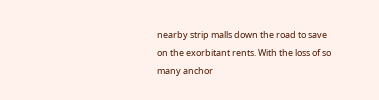nearby strip malls down the road to save on the exorbitant rents. With the loss of so many anchor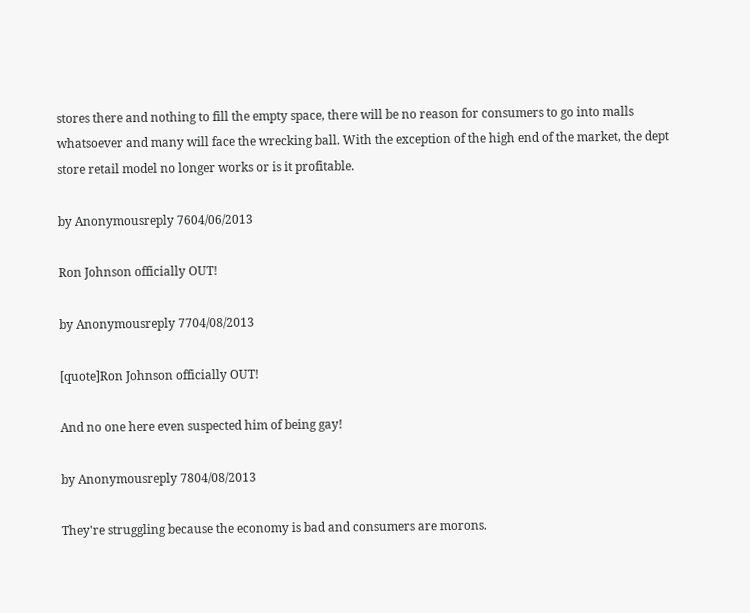stores there and nothing to fill the empty space, there will be no reason for consumers to go into malls whatsoever and many will face the wrecking ball. With the exception of the high end of the market, the dept store retail model no longer works or is it profitable.

by Anonymousreply 7604/06/2013

Ron Johnson officially OUT!

by Anonymousreply 7704/08/2013

[quote]Ron Johnson officially OUT!

And no one here even suspected him of being gay!

by Anonymousreply 7804/08/2013

They're struggling because the economy is bad and consumers are morons.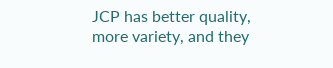JCP has better quality, more variety, and they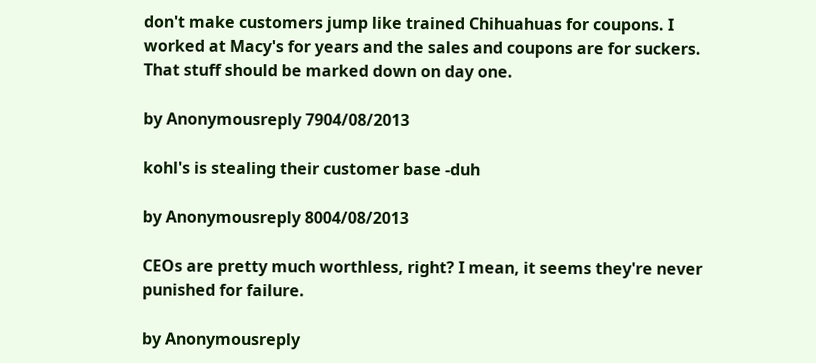don't make customers jump like trained Chihuahuas for coupons. I worked at Macy's for years and the sales and coupons are for suckers. That stuff should be marked down on day one.

by Anonymousreply 7904/08/2013

kohl's is stealing their customer base -duh

by Anonymousreply 8004/08/2013

CEOs are pretty much worthless, right? I mean, it seems they're never punished for failure.

by Anonymousreply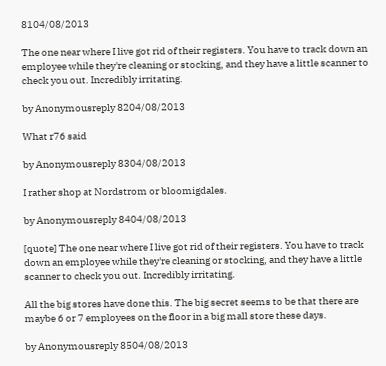8104/08/2013

The one near where I live got rid of their registers. You have to track down an employee while they're cleaning or stocking, and they have a little scanner to check you out. Incredibly irritating.

by Anonymousreply 8204/08/2013

What r76 said

by Anonymousreply 8304/08/2013

I rather shop at Nordstrom or bloomigdales.

by Anonymousreply 8404/08/2013

[quote] The one near where I live got rid of their registers. You have to track down an employee while they're cleaning or stocking, and they have a little scanner to check you out. Incredibly irritating.

All the big stores have done this. The big secret seems to be that there are maybe 6 or 7 employees on the floor in a big mall store these days.

by Anonymousreply 8504/08/2013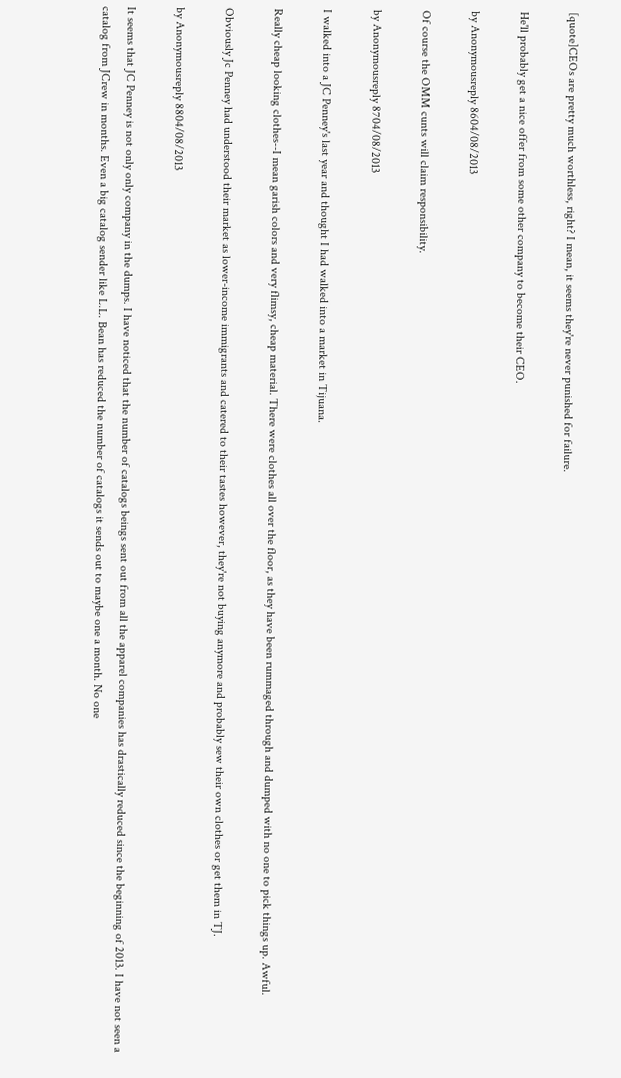[quote]CEOs are pretty much worthless, right? I mean, it seems they're never punished for failure.

He'll probably get a nice offer from some other company to become their CEO.

by Anonymousreply 8604/08/2013

Of course the OMM cunts will claim responsibility.

by Anonymousreply 8704/08/2013

I walked into a JC Penney's last year and thought I had walked into a market in Tijuana.

Really cheap looking clothes--I mean garish colors and very flimsy, cheap material. There were clothes all over the floor, as they have been rummaged through and dumped with no one to pick things up. Awful.

Obviously Jc Penney had understood their market as lower-income immigrants and catered to their tastes however, they're not buying anymore and probably sew their own clothes or get them in TJ.

by Anonymousreply 8804/08/2013

It seems that JC Penney is not only only company in the dumps. I have noticed that the number of catalogs beings sent out from all the apparel companies has drastically reduced since the beginning of 2013. I have not seen a catalog from JCrew in months. Even a big catalog sender like L.L. Bean has reduced the number of catalogs it sends out to maybe one a month. No one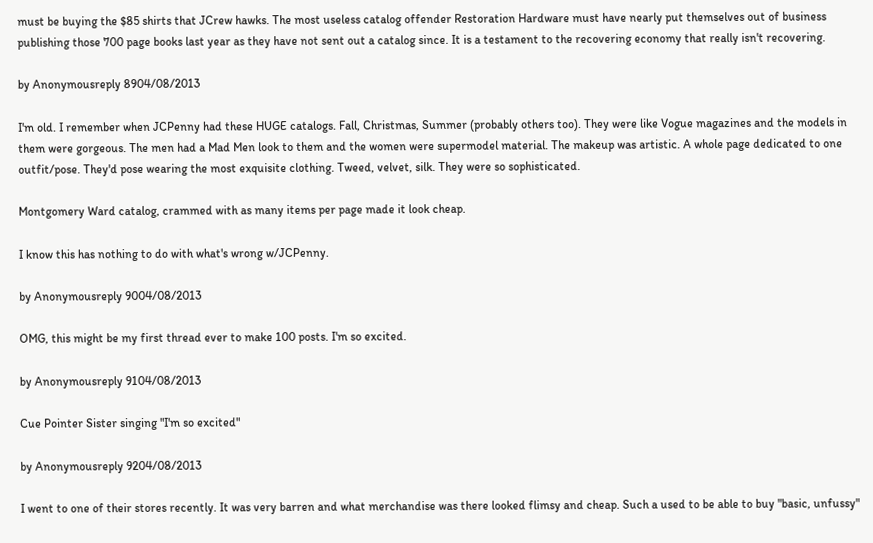must be buying the $85 shirts that JCrew hawks. The most useless catalog offender Restoration Hardware must have nearly put themselves out of business publishing those 700 page books last year as they have not sent out a catalog since. It is a testament to the recovering economy that really isn't recovering.

by Anonymousreply 8904/08/2013

I'm old. I remember when JCPenny had these HUGE catalogs. Fall, Christmas, Summer (probably others too). They were like Vogue magazines and the models in them were gorgeous. The men had a Mad Men look to them and the women were supermodel material. The makeup was artistic. A whole page dedicated to one outfit/pose. They'd pose wearing the most exquisite clothing. Tweed, velvet, silk. They were so sophisticated.

Montgomery Ward catalog, crammed with as many items per page made it look cheap.

I know this has nothing to do with what's wrong w/JCPenny.

by Anonymousreply 9004/08/2013

OMG, this might be my first thread ever to make 100 posts. I'm so excited.

by Anonymousreply 9104/08/2013

Cue Pointer Sister singing "I'm so excited"

by Anonymousreply 9204/08/2013

I went to one of their stores recently. It was very barren and what merchandise was there looked flimsy and cheap. Such a used to be able to buy "basic, unfussy"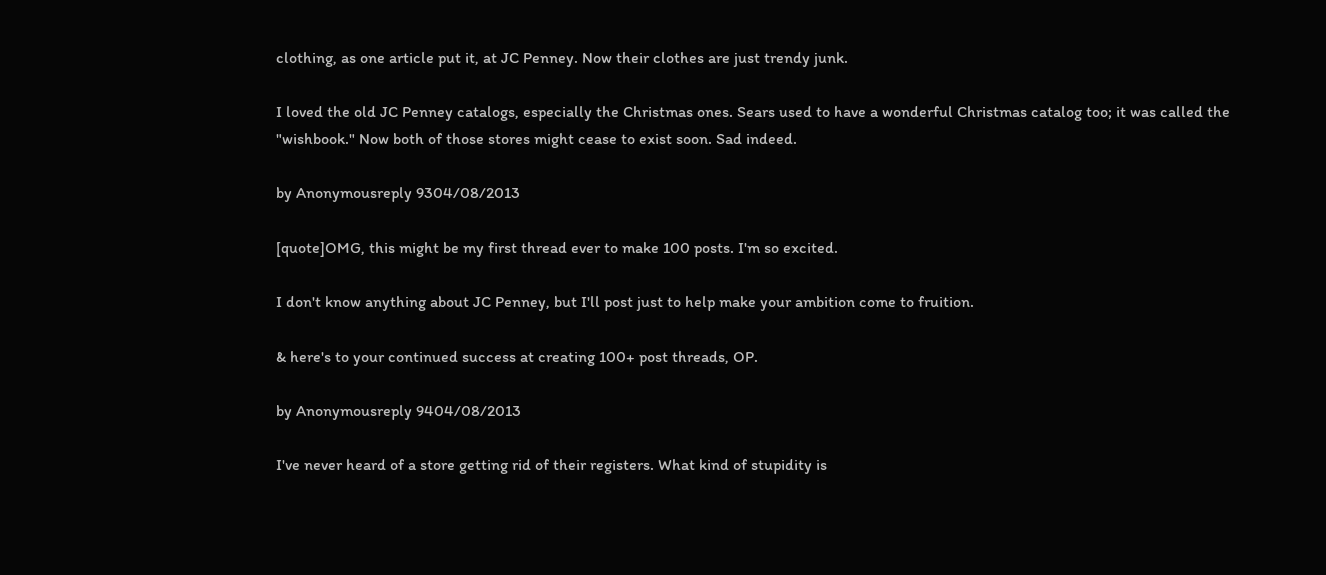clothing, as one article put it, at JC Penney. Now their clothes are just trendy junk.

I loved the old JC Penney catalogs, especially the Christmas ones. Sears used to have a wonderful Christmas catalog too; it was called the "wishbook." Now both of those stores might cease to exist soon. Sad indeed.

by Anonymousreply 9304/08/2013

[quote]OMG, this might be my first thread ever to make 100 posts. I'm so excited.

I don't know anything about JC Penney, but I'll post just to help make your ambition come to fruition.

& here's to your continued success at creating 100+ post threads, OP.

by Anonymousreply 9404/08/2013

I've never heard of a store getting rid of their registers. What kind of stupidity is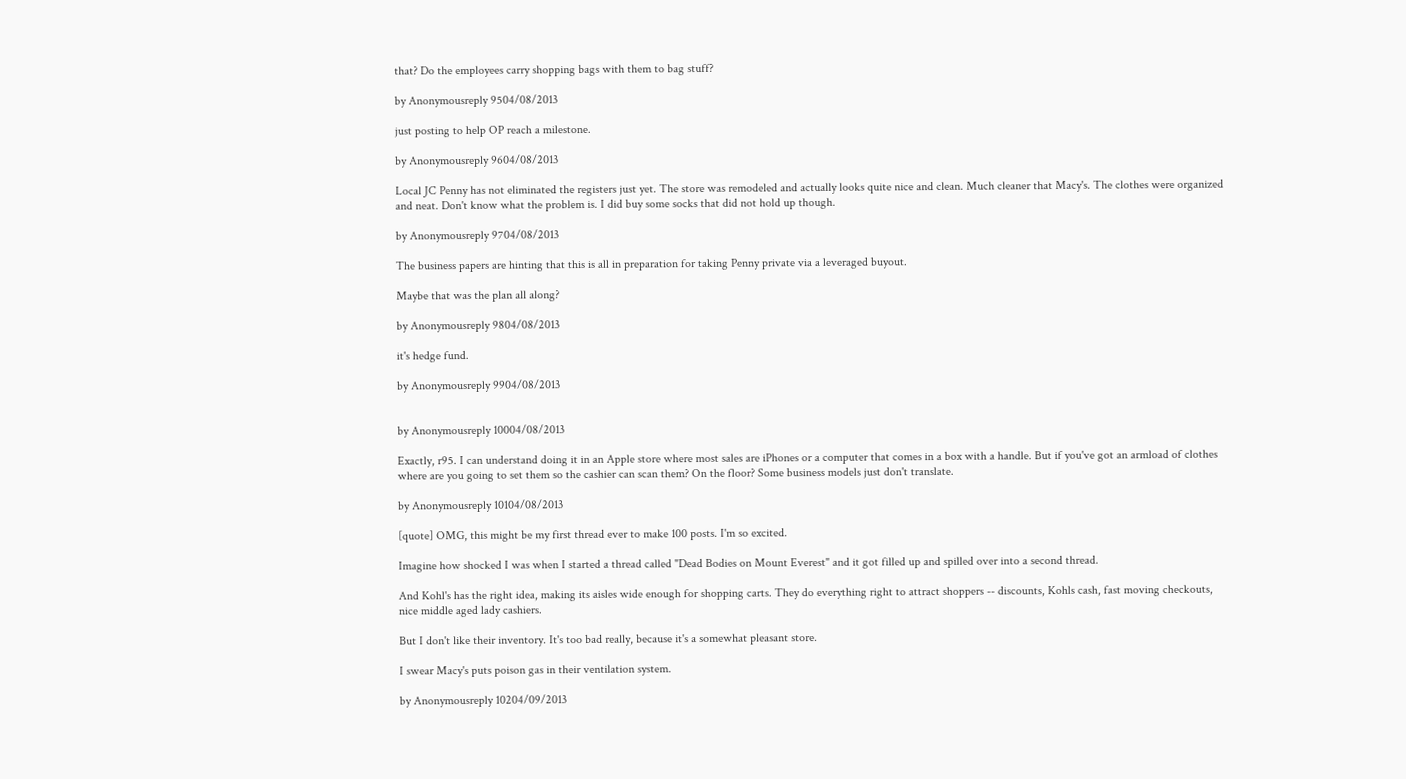that? Do the employees carry shopping bags with them to bag stuff?

by Anonymousreply 9504/08/2013

just posting to help OP reach a milestone.

by Anonymousreply 9604/08/2013

Local JC Penny has not eliminated the registers just yet. The store was remodeled and actually looks quite nice and clean. Much cleaner that Macy's. The clothes were organized and neat. Don't know what the problem is. I did buy some socks that did not hold up though.

by Anonymousreply 9704/08/2013

The business papers are hinting that this is all in preparation for taking Penny private via a leveraged buyout.

Maybe that was the plan all along?

by Anonymousreply 9804/08/2013

it's hedge fund.

by Anonymousreply 9904/08/2013


by Anonymousreply 10004/08/2013

Exactly, r95. I can understand doing it in an Apple store where most sales are iPhones or a computer that comes in a box with a handle. But if you've got an armload of clothes where are you going to set them so the cashier can scan them? On the floor? Some business models just don't translate.

by Anonymousreply 10104/08/2013

[quote] OMG, this might be my first thread ever to make 100 posts. I'm so excited.

Imagine how shocked I was when I started a thread called "Dead Bodies on Mount Everest" and it got filled up and spilled over into a second thread.

And Kohl's has the right idea, making its aisles wide enough for shopping carts. They do everything right to attract shoppers -- discounts, Kohls cash, fast moving checkouts, nice middle aged lady cashiers.

But I don't like their inventory. It's too bad really, because it's a somewhat pleasant store.

I swear Macy's puts poison gas in their ventilation system.

by Anonymousreply 10204/09/2013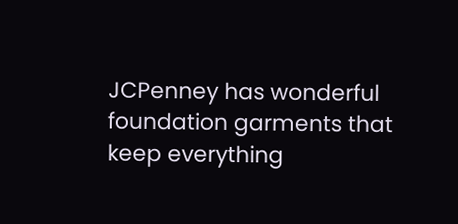JCPenney has wonderful foundation garments that keep everything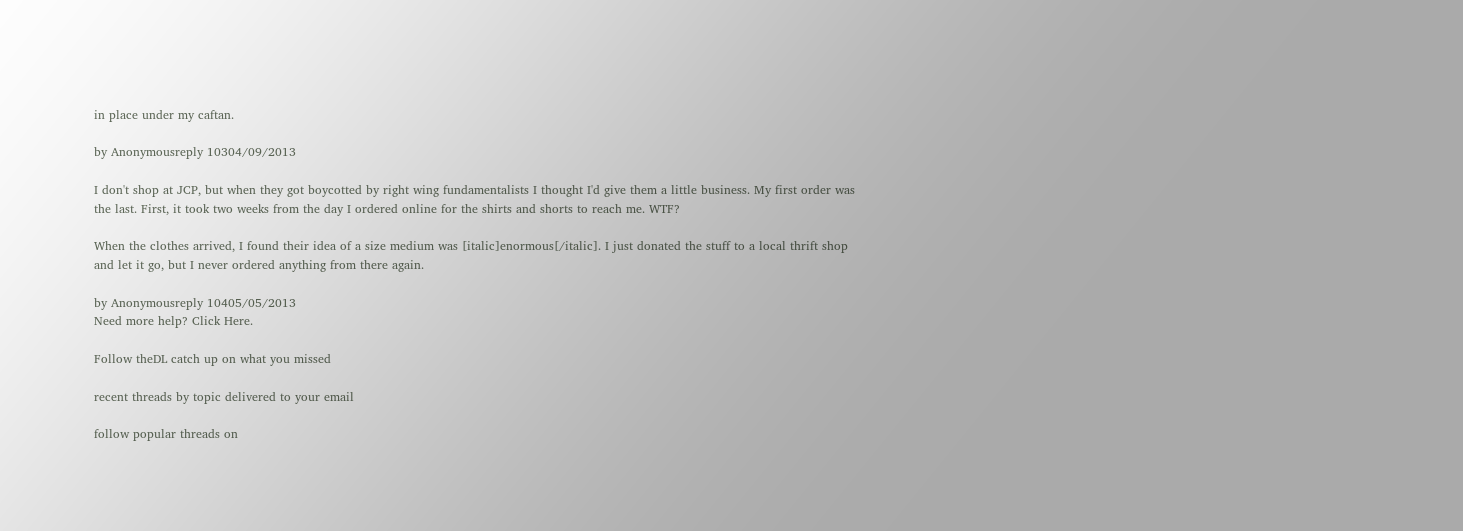in place under my caftan.

by Anonymousreply 10304/09/2013

I don't shop at JCP, but when they got boycotted by right wing fundamentalists I thought I'd give them a little business. My first order was the last. First, it took two weeks from the day I ordered online for the shirts and shorts to reach me. WTF?

When the clothes arrived, I found their idea of a size medium was [italic]enormous[/italic]. I just donated the stuff to a local thrift shop and let it go, but I never ordered anything from there again.

by Anonymousreply 10405/05/2013
Need more help? Click Here.

Follow theDL catch up on what you missed

recent threads by topic delivered to your email

follow popular threads on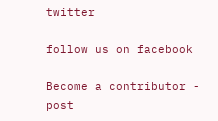twitter

follow us on facebook

Become a contributor - post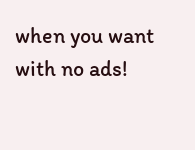when you want with no ads!